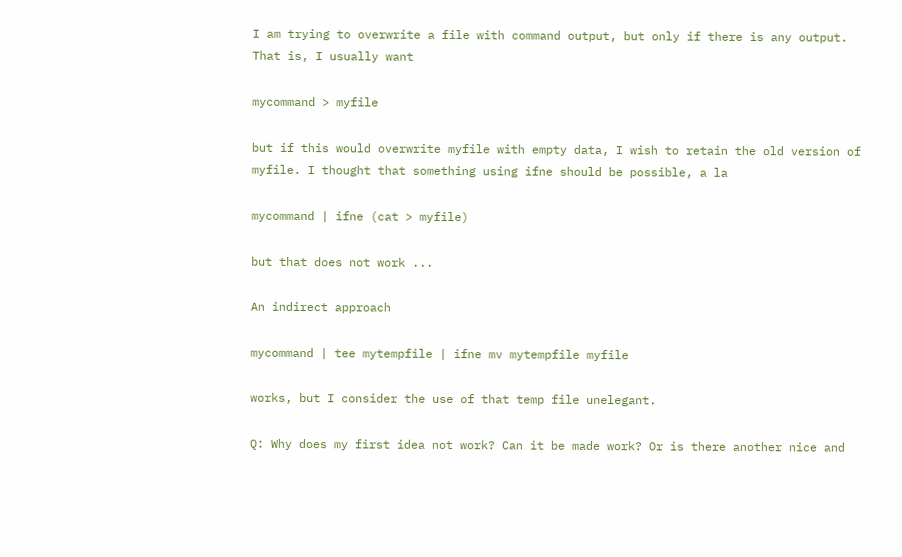I am trying to overwrite a file with command output, but only if there is any output. That is, I usually want

mycommand > myfile

but if this would overwrite myfile with empty data, I wish to retain the old version of myfile. I thought that something using ifne should be possible, a la

mycommand | ifne (cat > myfile)

but that does not work ...

An indirect approach

mycommand | tee mytempfile | ifne mv mytempfile myfile

works, but I consider the use of that temp file unelegant.

Q: Why does my first idea not work? Can it be made work? Or is there another nice and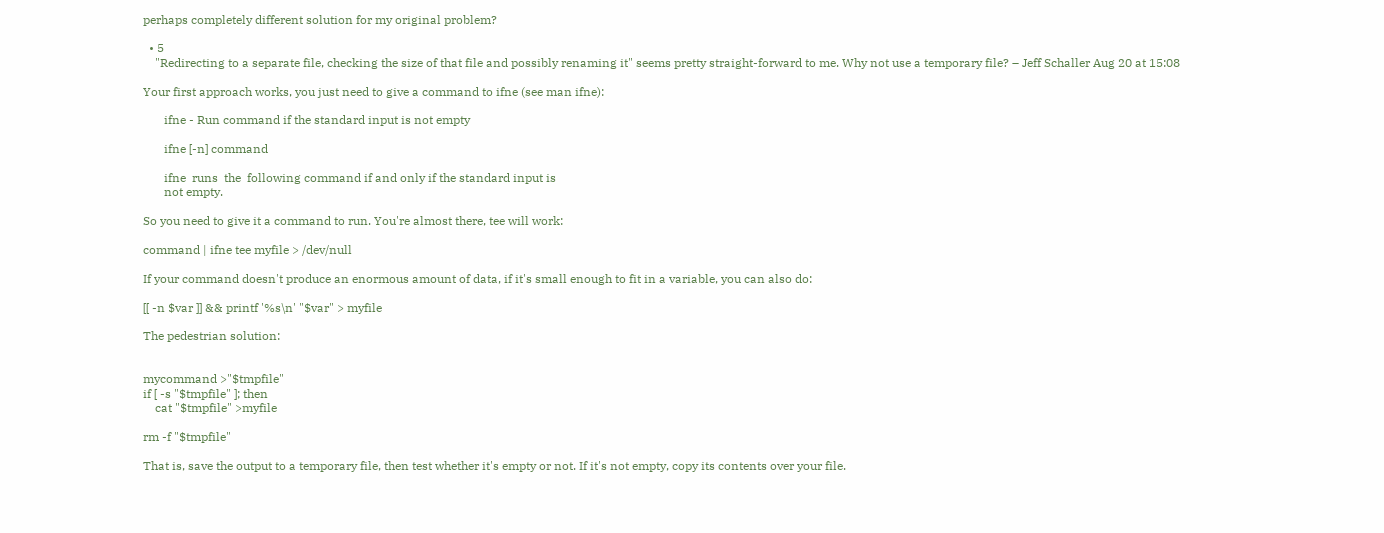perhaps completely different solution for my original problem?

  • 5
    "Redirecting to a separate file, checking the size of that file and possibly renaming it" seems pretty straight-forward to me. Why not use a temporary file? – Jeff Schaller Aug 20 at 15:08

Your first approach works, you just need to give a command to ifne (see man ifne):

       ifne - Run command if the standard input is not empty

       ifne [-n] command

       ifne  runs  the  following command if and only if the standard input is
       not empty.

So you need to give it a command to run. You're almost there, tee will work:

command | ifne tee myfile > /dev/null

If your command doesn't produce an enormous amount of data, if it's small enough to fit in a variable, you can also do:

[[ -n $var ]] && printf '%s\n' "$var" > myfile

The pedestrian solution:


mycommand >"$tmpfile"
if [ -s "$tmpfile" ]; then
    cat "$tmpfile" >myfile

rm -f "$tmpfile"

That is, save the output to a temporary file, then test whether it's empty or not. If it's not empty, copy its contents over your file.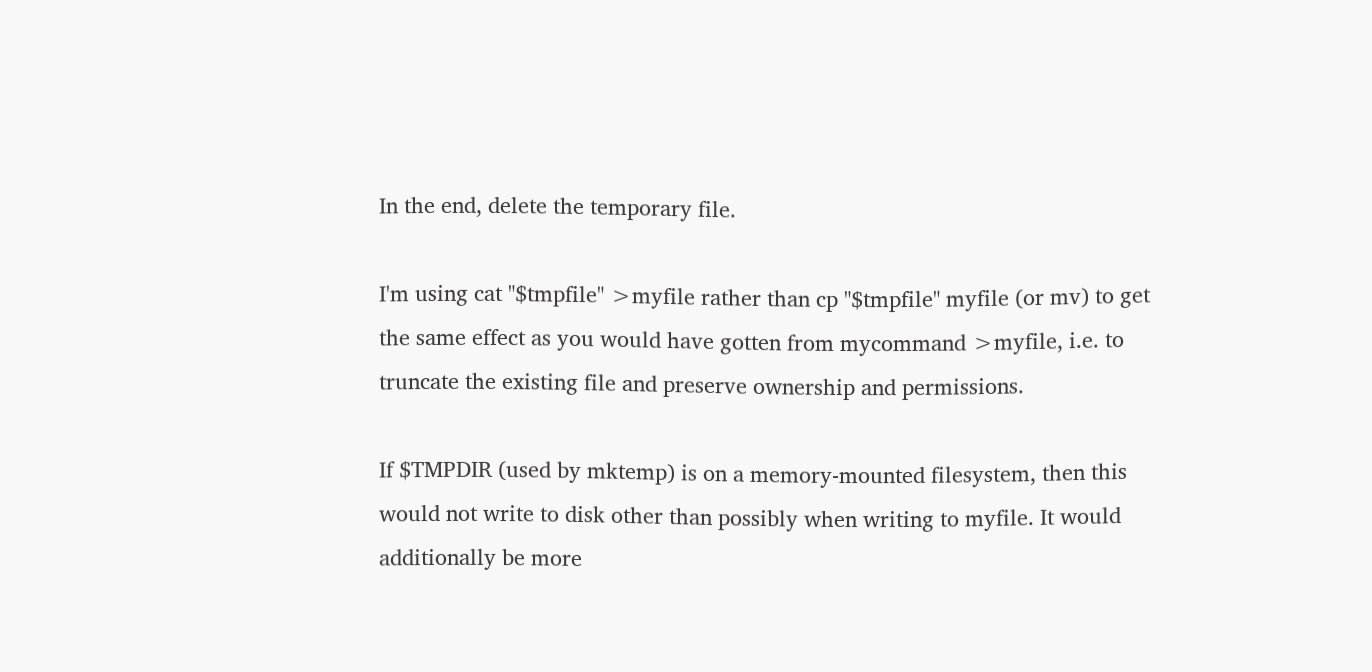In the end, delete the temporary file.

I'm using cat "$tmpfile" >myfile rather than cp "$tmpfile" myfile (or mv) to get the same effect as you would have gotten from mycommand >myfile, i.e. to truncate the existing file and preserve ownership and permissions.

If $TMPDIR (used by mktemp) is on a memory-mounted filesystem, then this would not write to disk other than possibly when writing to myfile. It would additionally be more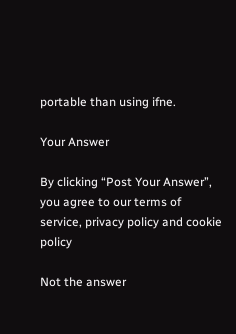portable than using ifne.

Your Answer

By clicking “Post Your Answer”, you agree to our terms of service, privacy policy and cookie policy

Not the answer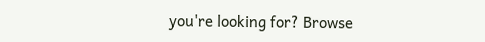you're looking for? Browse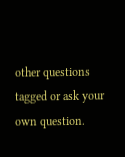other questions tagged or ask your own question.